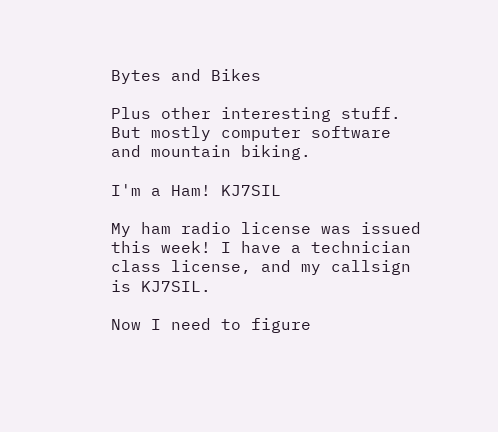Bytes and Bikes

Plus other interesting stuff. But mostly computer software and mountain biking.

I'm a Ham! KJ7SIL

My ham radio license was issued this week! I have a technician class license, and my callsign is KJ7SIL.

Now I need to figure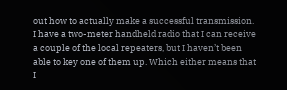out how to actually make a successful transmission. I have a two-meter handheld radio that I can receive a couple of the local repeaters, but I haven’t been able to key one of them up. Which either means that I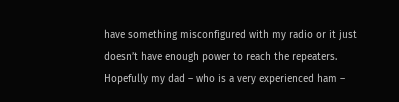have something misconfigured with my radio or it just doesn’t have enough power to reach the repeaters. Hopefully my dad – who is a very experienced ham –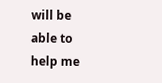will be able to help me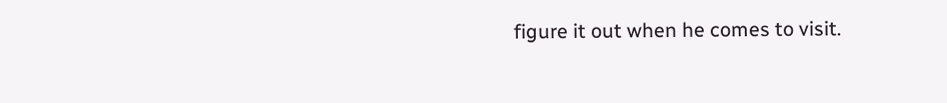figure it out when he comes to visit.